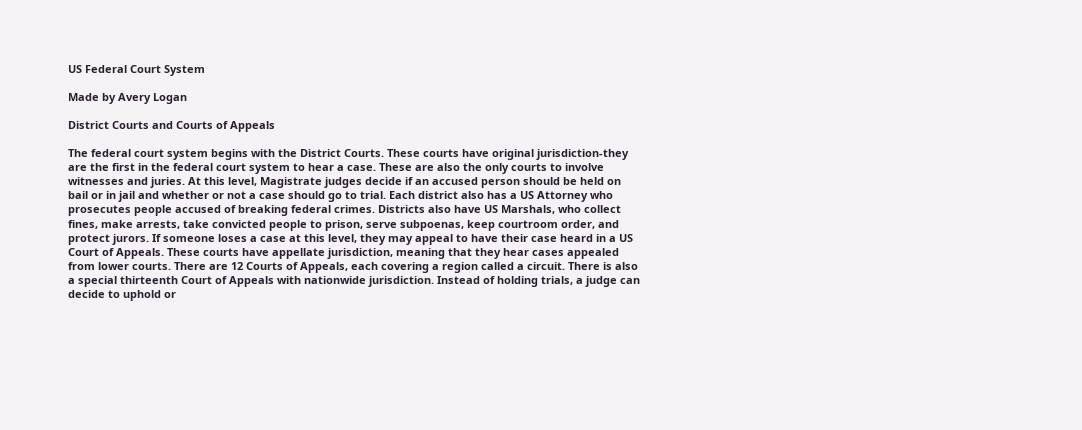US Federal Court System

Made by Avery Logan

District Courts and Courts of Appeals

The federal court system begins with the District Courts. These courts have original jurisdiction-they are the first in the federal court system to hear a case. These are also the only courts to involve witnesses and juries. At this level, Magistrate judges decide if an accused person should be held on bail or in jail and whether or not a case should go to trial. Each district also has a US Attorney who prosecutes people accused of breaking federal crimes. Districts also have US Marshals, who collect fines, make arrests, take convicted people to prison, serve subpoenas, keep courtroom order, and protect jurors. If someone loses a case at this level, they may appeal to have their case heard in a US Court of Appeals. These courts have appellate jurisdiction, meaning that they hear cases appealed from lower courts. There are 12 Courts of Appeals, each covering a region called a circuit. There is also a special thirteenth Court of Appeals with nationwide jurisdiction. Instead of holding trials, a judge can decide to uphold or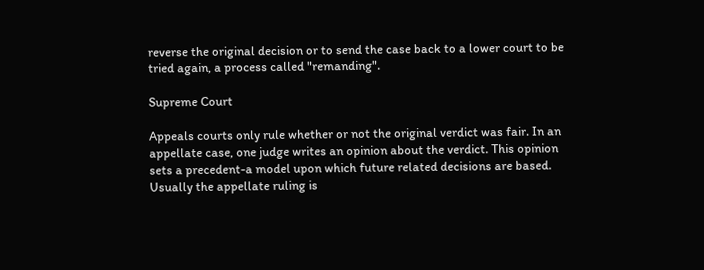reverse the original decision or to send the case back to a lower court to be tried again, a process called "remanding".

Supreme Court

Appeals courts only rule whether or not the original verdict was fair. In an appellate case, one judge writes an opinion about the verdict. This opinion sets a precedent-a model upon which future related decisions are based. Usually the appellate ruling is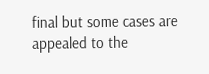final but some cases are appealed to the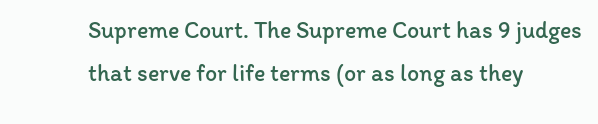Supreme Court. The Supreme Court has 9 judges that serve for life terms (or as long as they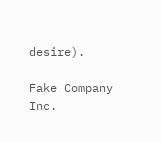desire).

Fake Company Inc.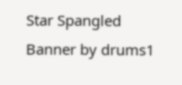Star Spangled Banner by drums1